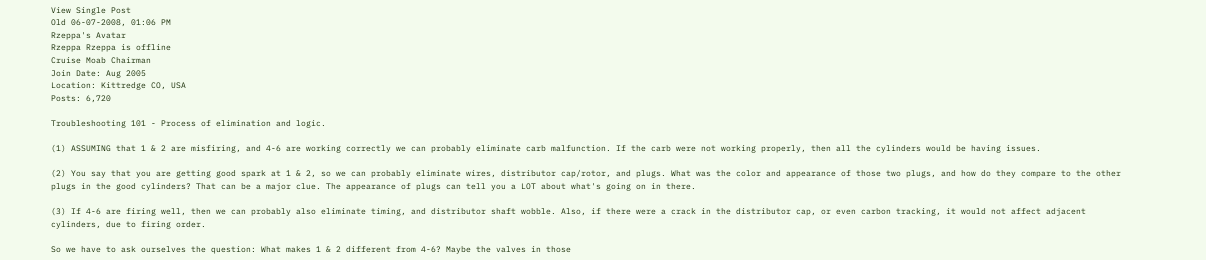View Single Post
Old 06-07-2008, 01:06 PM
Rzeppa's Avatar
Rzeppa Rzeppa is offline
Cruise Moab Chairman
Join Date: Aug 2005
Location: Kittredge CO, USA
Posts: 6,720

Troubleshooting 101 - Process of elimination and logic.

(1) ASSUMING that 1 & 2 are misfiring, and 4-6 are working correctly we can probably eliminate carb malfunction. If the carb were not working properly, then all the cylinders would be having issues.

(2) You say that you are getting good spark at 1 & 2, so we can probably eliminate wires, distributor cap/rotor, and plugs. What was the color and appearance of those two plugs, and how do they compare to the other plugs in the good cylinders? That can be a major clue. The appearance of plugs can tell you a LOT about what's going on in there.

(3) If 4-6 are firing well, then we can probably also eliminate timing, and distributor shaft wobble. Also, if there were a crack in the distributor cap, or even carbon tracking, it would not affect adjacent cylinders, due to firing order.

So we have to ask ourselves the question: What makes 1 & 2 different from 4-6? Maybe the valves in those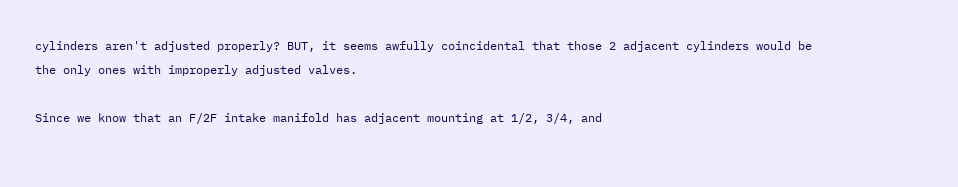cylinders aren't adjusted properly? BUT, it seems awfully coincidental that those 2 adjacent cylinders would be the only ones with improperly adjusted valves.

Since we know that an F/2F intake manifold has adjacent mounting at 1/2, 3/4, and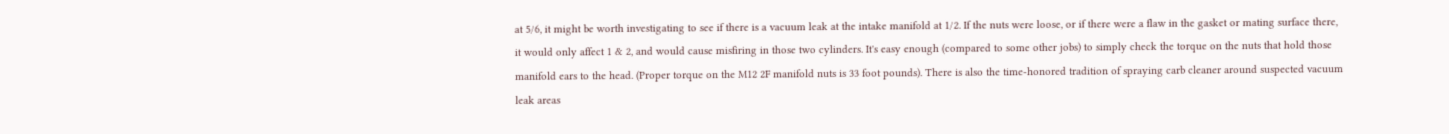at 5/6, it might be worth investigating to see if there is a vacuum leak at the intake manifold at 1/2. If the nuts were loose, or if there were a flaw in the gasket or mating surface there, it would only affect 1 & 2, and would cause misfiring in those two cylinders. It's easy enough (compared to some other jobs) to simply check the torque on the nuts that hold those manifold ears to the head. (Proper torque on the M12 2F manifold nuts is 33 foot pounds). There is also the time-honored tradition of spraying carb cleaner around suspected vacuum leak areas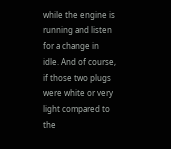while the engine is running and listen for a change in idle. And of course, if those two plugs were white or very light compared to the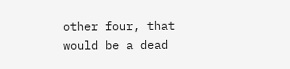other four, that would be a dead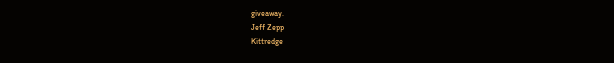giveaway.
Jeff Zepp
Kittredge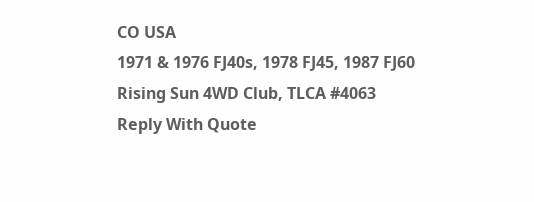CO USA
1971 & 1976 FJ40s, 1978 FJ45, 1987 FJ60
Rising Sun 4WD Club, TLCA #4063
Reply With Quote